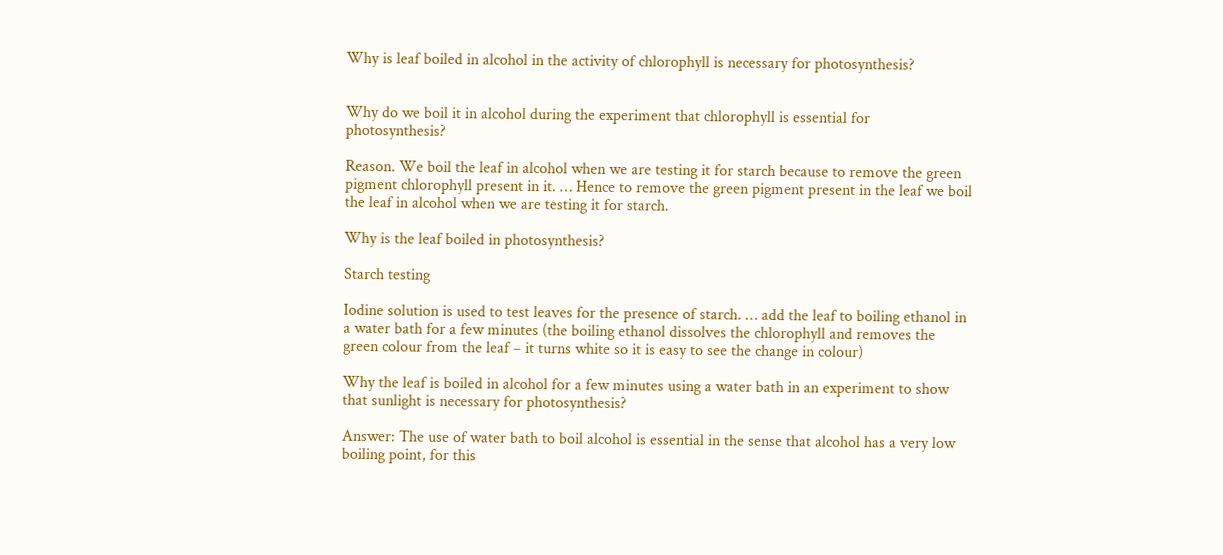Why is leaf boiled in alcohol in the activity of chlorophyll is necessary for photosynthesis?


Why do we boil it in alcohol during the experiment that chlorophyll is essential for photosynthesis?

Reason. We boil the leaf in alcohol when we are testing it for starch because to remove the green pigment chlorophyll present in it. … Hence to remove the green pigment present in the leaf we boil the leaf in alcohol when we are testing it for starch.

Why is the leaf boiled in photosynthesis?

Starch testing

Iodine solution is used to test leaves for the presence of starch. … add the leaf to boiling ethanol in a water bath for a few minutes (the boiling ethanol dissolves the chlorophyll and removes the green colour from the leaf – it turns white so it is easy to see the change in colour)

Why the leaf is boiled in alcohol for a few minutes using a water bath in an experiment to show that sunlight is necessary for photosynthesis?

Answer: The use of water bath to boil alcohol is essential in the sense that alcohol has a very low boiling point, for this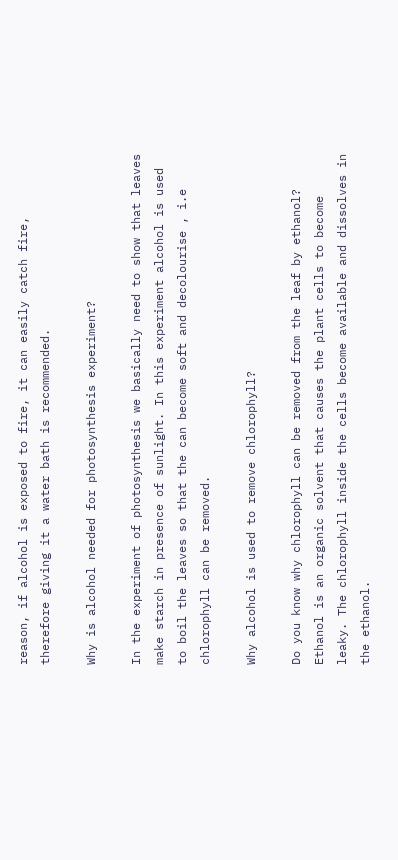reason, if alcohol is exposed to fire, it can easily catch fire, therefore giving it a water bath is recommended.

Why is alcohol needed for photosynthesis experiment?

In the experiment of photosynthesis we basically need to show that leaves make starch in presence of sunlight. In this experiment alcohol is used to boil the leaves so that the can become soft and decolourise , i.e chlorophyll can be removed.

Why alcohol is used to remove chlorophyll?

Do you know why chlorophyll can be removed from the leaf by ethanol? Ethanol is an organic solvent that causes the plant cells to become leaky. The chlorophyll inside the cells become available and dissolves in the ethanol.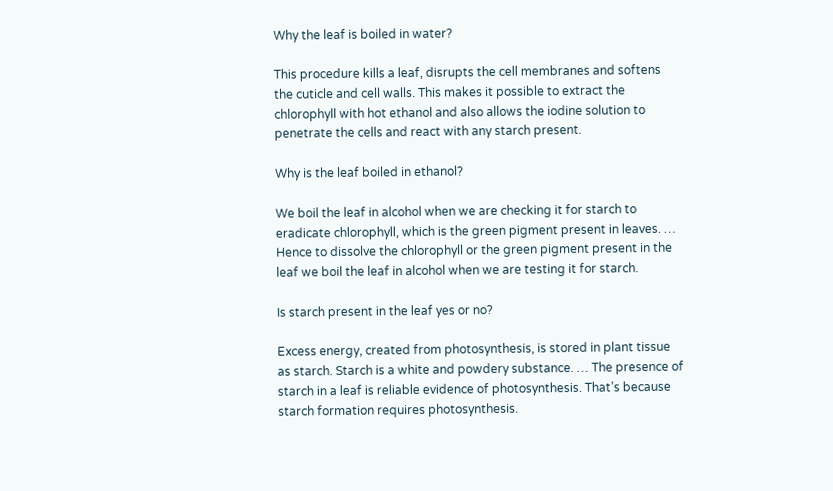Why the leaf is boiled in water?

This procedure kills a leaf, disrupts the cell membranes and softens the cuticle and cell walls. This makes it possible to extract the chlorophyll with hot ethanol and also allows the iodine solution to penetrate the cells and react with any starch present.

Why is the leaf boiled in ethanol?

We boil the leaf in alcohol when we are checking it for starch to eradicate chlorophyll, which is the green pigment present in leaves. … Hence to dissolve the chlorophyll or the green pigment present in the leaf we boil the leaf in alcohol when we are testing it for starch.

Is starch present in the leaf yes or no?

Excess energy, created from photosynthesis, is stored in plant tissue as starch. Starch is a white and powdery substance. … The presence of starch in a leaf is reliable evidence of photosynthesis. That’s because starch formation requires photosynthesis.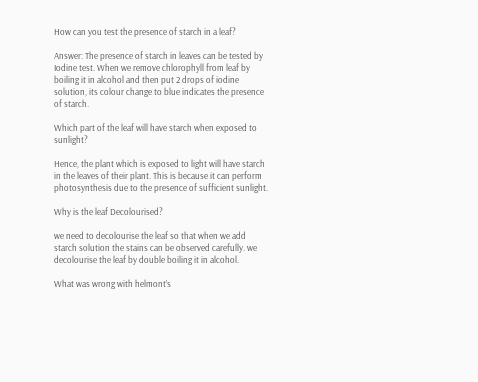How can you test the presence of starch in a leaf?

Answer: The presence of starch in leaves can be tested by Iodine test. When we remove chlorophyll from leaf by boiling it in alcohol and then put 2 drops of iodine solution, its colour change to blue indicates the presence of starch.

Which part of the leaf will have starch when exposed to sunlight?

Hence, the plant which is exposed to light will have starch in the leaves of their plant. This is because it can perform photosynthesis due to the presence of sufficient sunlight.

Why is the leaf Decolourised?

we need to decolourise the leaf so that when we add starch solution the stains can be observed carefully. we decolourise the leaf by double boiling it in alcohol.

What was wrong with helmont’s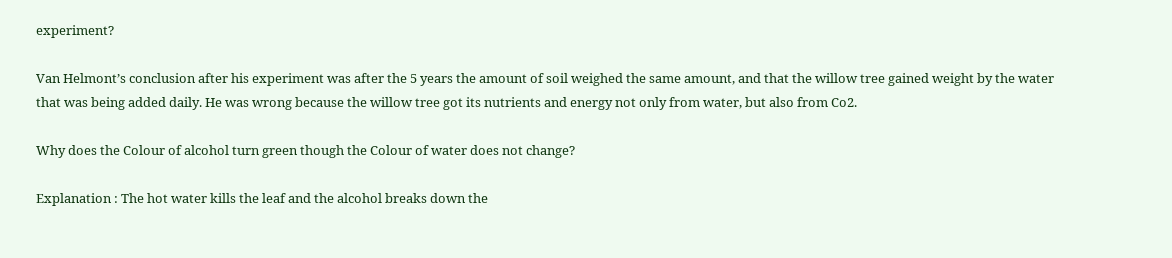experiment?

Van Helmont’s conclusion after his experiment was after the 5 years the amount of soil weighed the same amount, and that the willow tree gained weight by the water that was being added daily. He was wrong because the willow tree got its nutrients and energy not only from water, but also from Co2.

Why does the Colour of alcohol turn green though the Colour of water does not change?

Explanation : The hot water kills the leaf and the alcohol breaks down the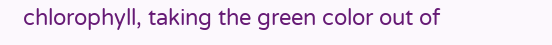chlorophyll, taking the green color out of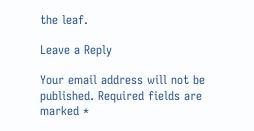the leaf.

Leave a Reply

Your email address will not be published. Required fields are marked *